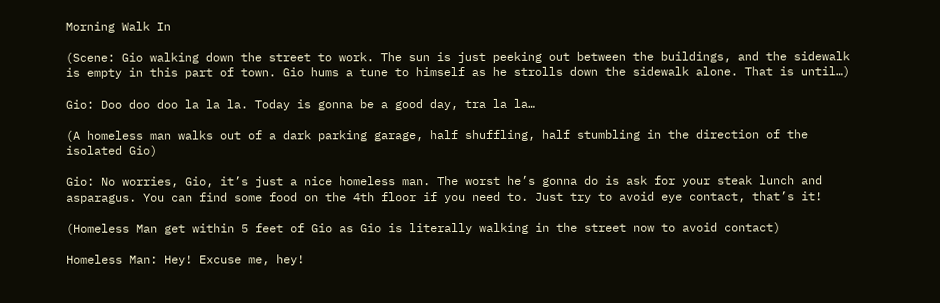Morning Walk In

(Scene: Gio walking down the street to work. The sun is just peeking out between the buildings, and the sidewalk is empty in this part of town. Gio hums a tune to himself as he strolls down the sidewalk alone. That is until…)

Gio: Doo doo doo la la la. Today is gonna be a good day, tra la la…

(A homeless man walks out of a dark parking garage, half shuffling, half stumbling in the direction of the isolated Gio)

Gio: No worries, Gio, it’s just a nice homeless man. The worst he’s gonna do is ask for your steak lunch and asparagus. You can find some food on the 4th floor if you need to. Just try to avoid eye contact, that’s it!

(Homeless Man get within 5 feet of Gio as Gio is literally walking in the street now to avoid contact)

Homeless Man: Hey! Excuse me, hey!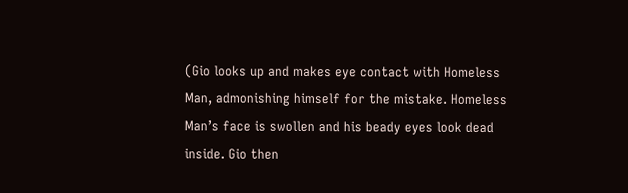(Gio looks up and makes eye contact with Homeless Man, admonishing himself for the mistake. Homeless Man’s face is swollen and his beady eyes look dead inside. Gio then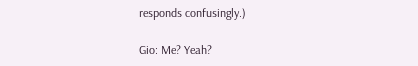responds confusingly.)

Gio: Me? Yeah?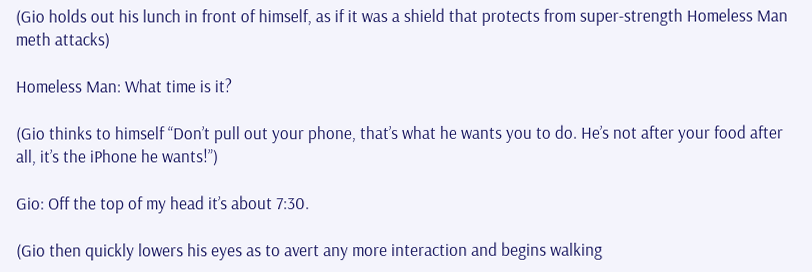(Gio holds out his lunch in front of himself, as if it was a shield that protects from super-strength Homeless Man meth attacks)

Homeless Man: What time is it?

(Gio thinks to himself “Don’t pull out your phone, that’s what he wants you to do. He’s not after your food after all, it’s the iPhone he wants!”)

Gio: Off the top of my head it’s about 7:30.

(Gio then quickly lowers his eyes as to avert any more interaction and begins walking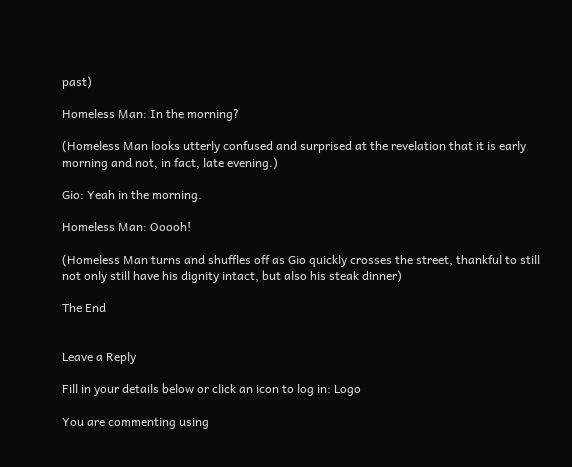past)

Homeless Man: In the morning?

(Homeless Man looks utterly confused and surprised at the revelation that it is early morning and not, in fact, late evening.)

Gio: Yeah in the morning.

Homeless Man: Ooooh!

(Homeless Man turns and shuffles off as Gio quickly crosses the street, thankful to still not only still have his dignity intact, but also his steak dinner)

The End


Leave a Reply

Fill in your details below or click an icon to log in: Logo

You are commenting using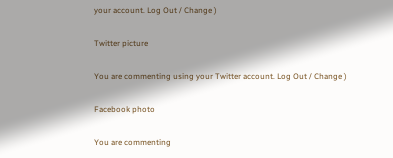your account. Log Out / Change )

Twitter picture

You are commenting using your Twitter account. Log Out / Change )

Facebook photo

You are commenting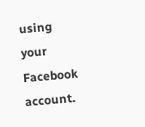using your Facebook account.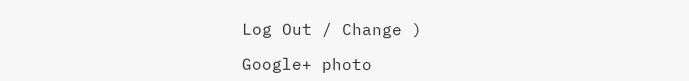Log Out / Change )

Google+ photo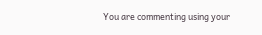You are commenting using your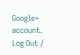Google+ account. Log Out /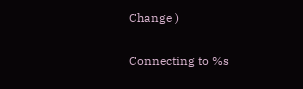Change )

Connecting to %s